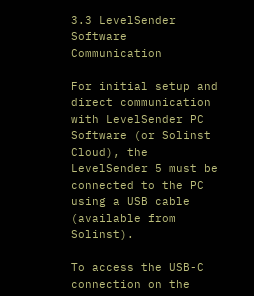3.3 LevelSender Software Communication

For initial setup and direct communication with LevelSender PC Software (or Solinst Cloud), the LevelSender 5 must be connected to the PC using a USB cable (available from Solinst).

To access the USB-C connection on the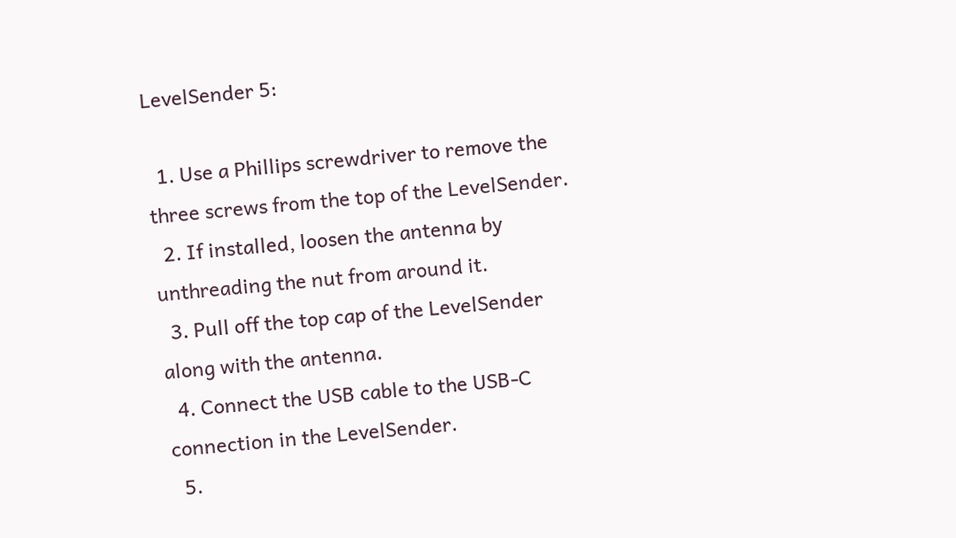LevelSender 5:

  1. Use a Phillips screwdriver to remove the three screws from the top of the LevelSender.
  2. If installed, loosen the antenna by unthreading the nut from around it.
  3. Pull off the top cap of the LevelSender along with the antenna.
  4. Connect the USB cable to the USB-C connection in the LevelSender.
  5.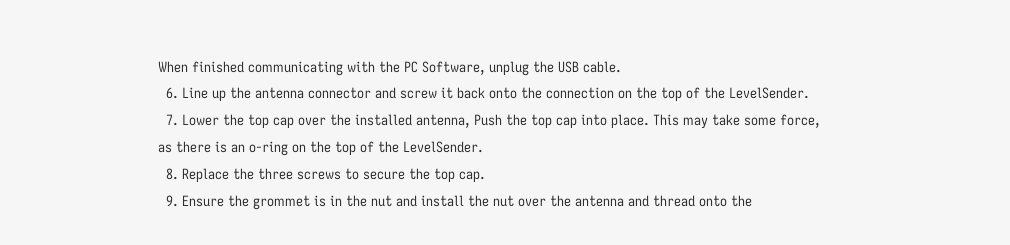When finished communicating with the PC Software, unplug the USB cable.
  6. Line up the antenna connector and screw it back onto the connection on the top of the LevelSender.
  7. Lower the top cap over the installed antenna, Push the top cap into place. This may take some force, as there is an o-ring on the top of the LevelSender.
  8. Replace the three screws to secure the top cap.
  9. Ensure the grommet is in the nut and install the nut over the antenna and thread onto the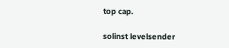top cap.

solinst levelsender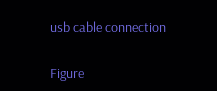usb cable connection

Figure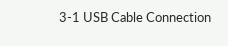3-1 USB Cable Connection